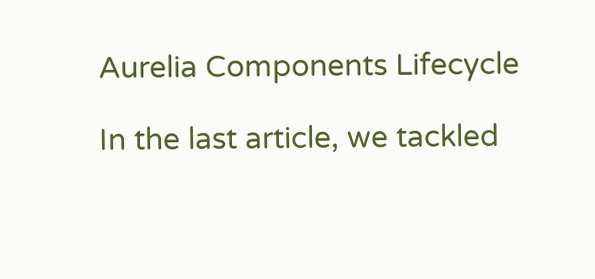Aurelia Components Lifecycle

In the last article, we tackled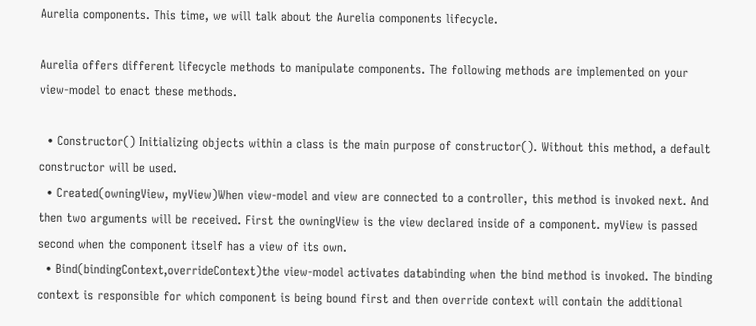Aurelia components. This time, we will talk about the Aurelia components lifecycle.

Aurelia offers different lifecycle methods to manipulate components. The following methods are implemented on your view-model to enact these methods.

  • Constructor() Initializing objects within a class is the main purpose of constructor(). Without this method, a default constructor will be used.
  • Created(owningView, myView)When view-model and view are connected to a controller, this method is invoked next. And then two arguments will be received. First the owningView is the view declared inside of a component. myView is passed second when the component itself has a view of its own.
  • Bind(bindingContext,overrideContext)the view-model activates databinding when the bind method is invoked. The binding context is responsible for which component is being bound first and then override context will contain the additional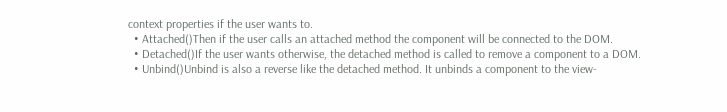context properties if the user wants to.
  • Attached()Then if the user calls an attached method the component will be connected to the DOM.
  • Detached()If the user wants otherwise, the detached method is called to remove a component to a DOM.
  • Unbind()Unbind is also a reverse like the detached method. It unbinds a component to the view-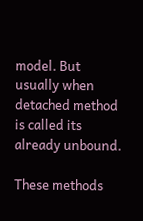model. But usually when detached method is called its already unbound.

These methods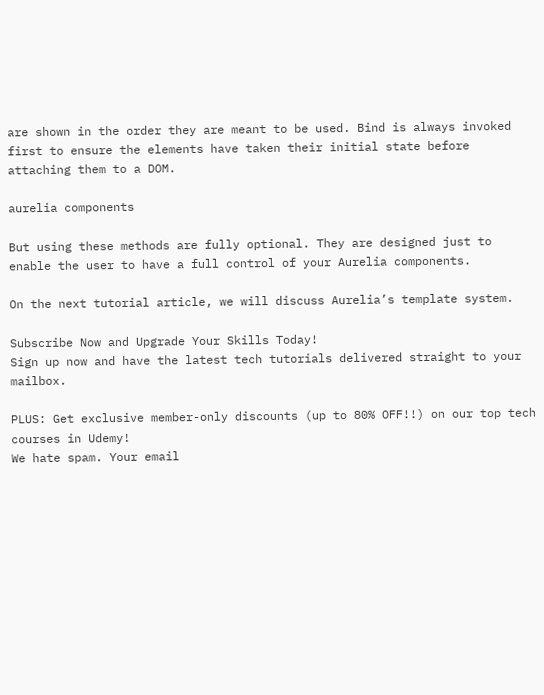are shown in the order they are meant to be used. Bind is always invoked first to ensure the elements have taken their initial state before attaching them to a DOM.

aurelia components

But using these methods are fully optional. They are designed just to enable the user to have a full control of your Aurelia components.

On the next tutorial article, we will discuss Aurelia’s template system.

Subscribe Now and Upgrade Your Skills Today!
Sign up now and have the latest tech tutorials delivered straight to your mailbox.

PLUS: Get exclusive member-only discounts (up to 80% OFF!!) on our top tech courses in Udemy!
We hate spam. Your email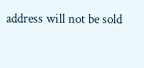address will not be sold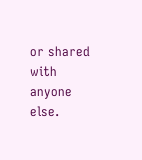or shared with anyone else.